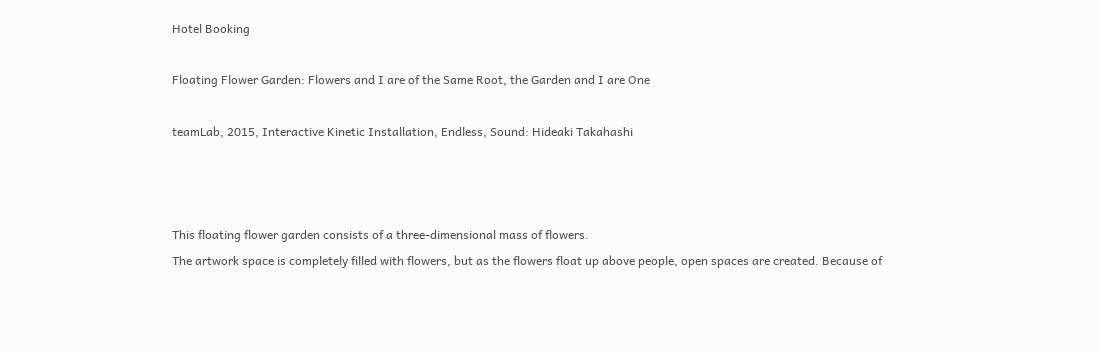Hotel Booking

Floating Flower Garden: Flowers and I are of the Same Root, the Garden and I are One

teamLab, 2015, Interactive Kinetic Installation, Endless, Sound: Hideaki Takahashi



This floating flower garden consists of a three-dimensional mass of flowers.
The artwork space is completely filled with flowers, but as the flowers float up above people, open spaces are created. Because of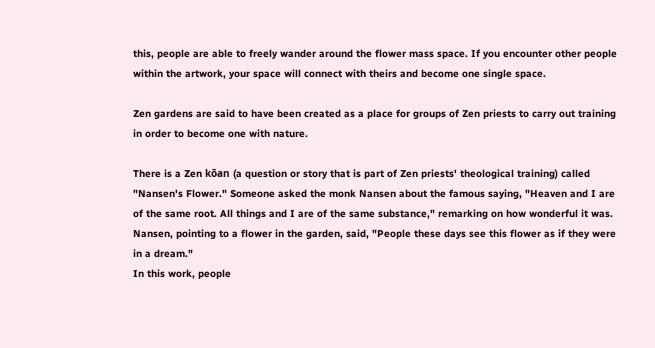this, people are able to freely wander around the flower mass space. If you encounter other people within the artwork, your space will connect with theirs and become one single space.

Zen gardens are said to have been created as a place for groups of Zen priests to carry out training in order to become one with nature.

There is a Zen kōan (a question or story that is part of Zen priests' theological training) called "Nansen's Flower." Someone asked the monk Nansen about the famous saying, "Heaven and I are of the same root. All things and I are of the same substance," remarking on how wonderful it was. Nansen, pointing to a flower in the garden, said, "People these days see this flower as if they were in a dream."
In this work, people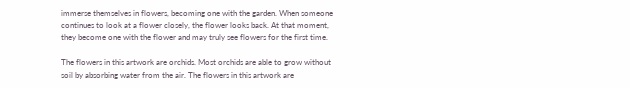immerse themselves in flowers, becoming one with the garden. When someone continues to look at a flower closely, the flower looks back. At that moment, they become one with the flower and may truly see flowers for the first time.

The flowers in this artwork are orchids. Most orchids are able to grow without soil by absorbing water from the air. The flowers in this artwork are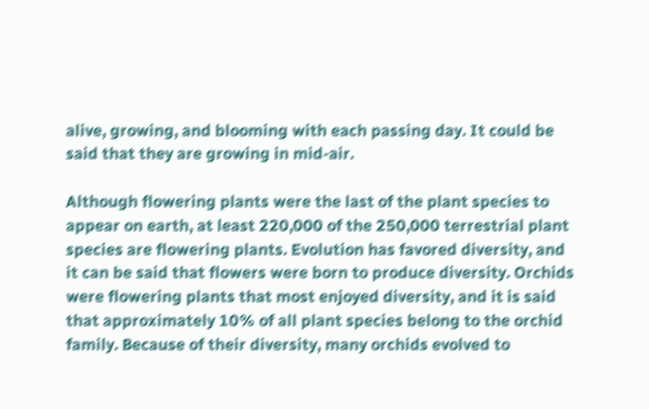alive, growing, and blooming with each passing day. It could be said that they are growing in mid-air.

Although flowering plants were the last of the plant species to appear on earth, at least 220,000 of the 250,000 terrestrial plant species are flowering plants. Evolution has favored diversity, and it can be said that flowers were born to produce diversity. Orchids were flowering plants that most enjoyed diversity, and it is said that approximately 10% of all plant species belong to the orchid family. Because of their diversity, many orchids evolved to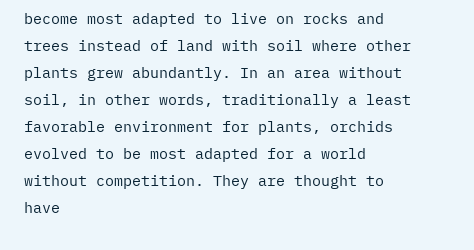become most adapted to live on rocks and trees instead of land with soil where other plants grew abundantly. In an area without soil, in other words, traditionally a least favorable environment for plants, orchids evolved to be most adapted for a world without competition. They are thought to have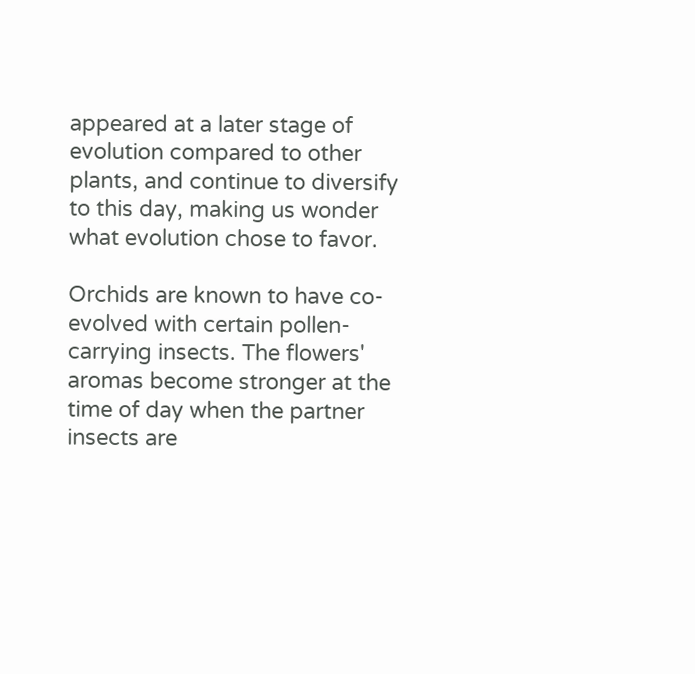appeared at a later stage of evolution compared to other plants, and continue to diversify to this day, making us wonder what evolution chose to favor.

Orchids are known to have co-evolved with certain pollen-carrying insects. The flowers' aromas become stronger at the time of day when the partner insects are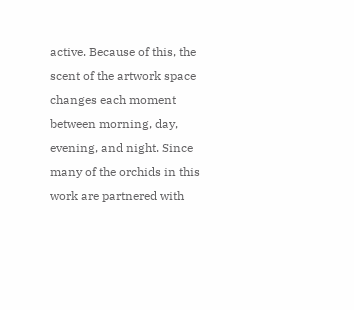active. Because of this, the scent of the artwork space changes each moment between morning, day, evening, and night. Since many of the orchids in this work are partnered with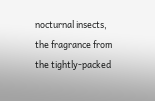nocturnal insects, the fragrance from the tightly-packed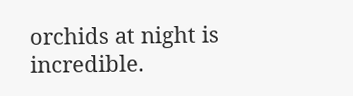orchids at night is incredible.